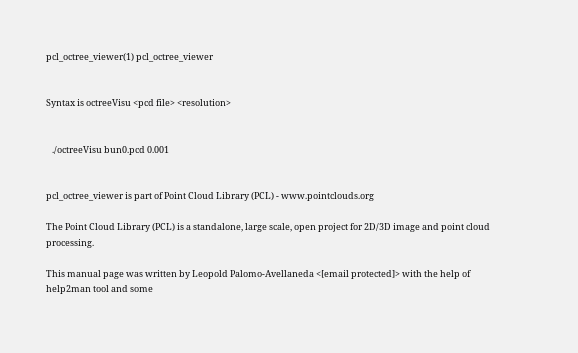pcl_octree_viewer(1) pcl_octree_viewer


Syntax is octreeVisu <pcd file> <resolution>


   ./octreeVisu bun0.pcd 0.001


pcl_octree_viewer is part of Point Cloud Library (PCL) - www.pointclouds.org

The Point Cloud Library (PCL) is a standalone, large scale, open project for 2D/3D image and point cloud processing.

This manual page was written by Leopold Palomo-Avellaneda <[email protected]> with the help of help2man tool and some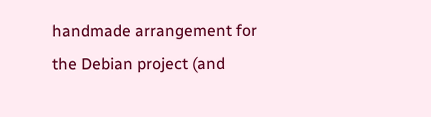handmade arrangement for the Debian project (and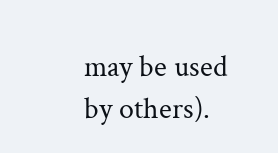may be used by others).